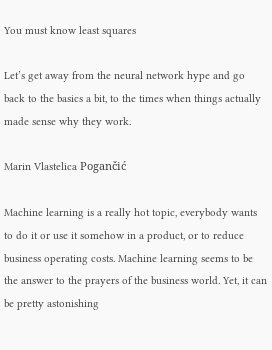You must know least squares

Let’s get away from the neural network hype and go back to the basics a bit, to the times when things actually made sense why they work.

Marin Vlastelica Pogančić

Machine learning is a really hot topic, everybody wants to do it or use it somehow in a product, or to reduce business operating costs. Machine learning seems to be the answer to the prayers of the business world. Yet, it can be pretty astonishing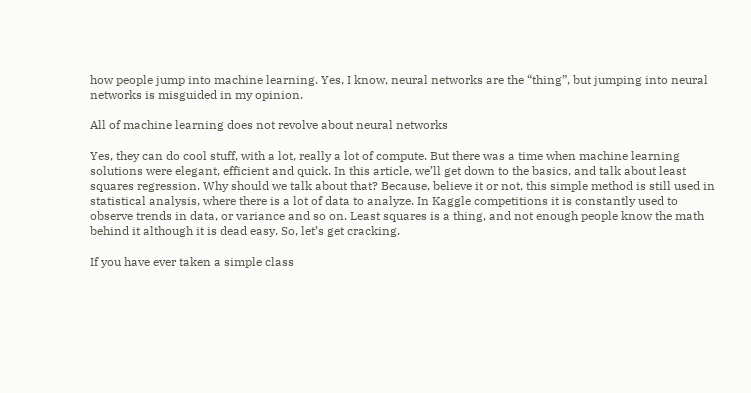how people jump into machine learning. Yes, I know, neural networks are the “thing”, but jumping into neural networks is misguided in my opinion.

All of machine learning does not revolve about neural networks

Yes, they can do cool stuff, with a lot, really a lot of compute. But there was a time when machine learning solutions were elegant, efficient and quick. In this article, we’ll get down to the basics, and talk about least squares regression. Why should we talk about that? Because, believe it or not, this simple method is still used in statistical analysis, where there is a lot of data to analyze. In Kaggle competitions it is constantly used to observe trends in data, or variance and so on. Least squares is a thing, and not enough people know the math behind it although it is dead easy. So, let’s get cracking.

If you have ever taken a simple class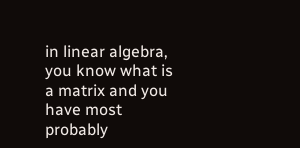in linear algebra, you know what is a matrix and you have most probably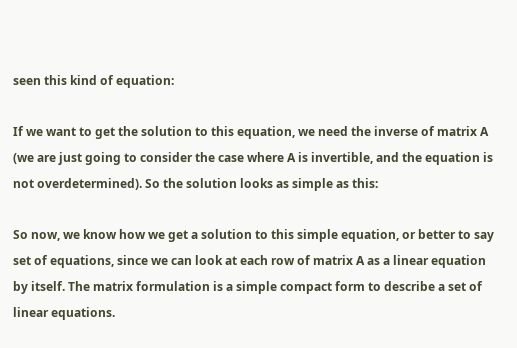seen this kind of equation:

If we want to get the solution to this equation, we need the inverse of matrix A (we are just going to consider the case where A is invertible, and the equation is not overdetermined). So the solution looks as simple as this:

So now, we know how we get a solution to this simple equation, or better to say set of equations, since we can look at each row of matrix A as a linear equation by itself. The matrix formulation is a simple compact form to describe a set of linear equations.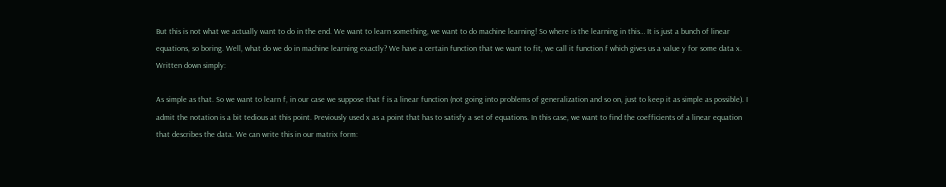But this is not what we actually want to do in the end. We want to learn something, we want to do machine learning! So where is the learning in this… It is just a bunch of linear equations, so boring. Well, what do we do in machine learning exactly? We have a certain function that we want to fit, we call it function f which gives us a value y for some data x. Written down simply:

As simple as that. So we want to learn f, in our case we suppose that f is a linear function (not going into problems of generalization and so on, just to keep it as simple as possible). I admit the notation is a bit tedious at this point. Previously used x as a point that has to satisfy a set of equations. In this case, we want to find the coefficients of a linear equation that describes the data. We can write this in our matrix form: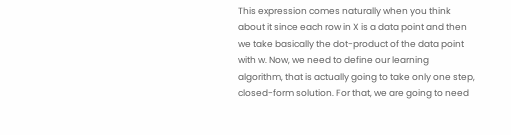This expression comes naturally when you think about it since each row in X is a data point and then we take basically the dot-product of the data point with w. Now, we need to define our learning algorithm, that is actually going to take only one step, closed-form solution. For that, we are going to need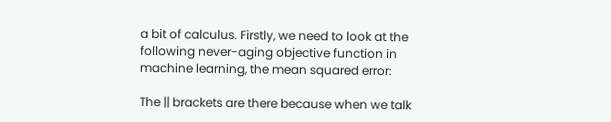a bit of calculus. Firstly, we need to look at the following never-aging objective function in machine learning, the mean squared error:

The || brackets are there because when we talk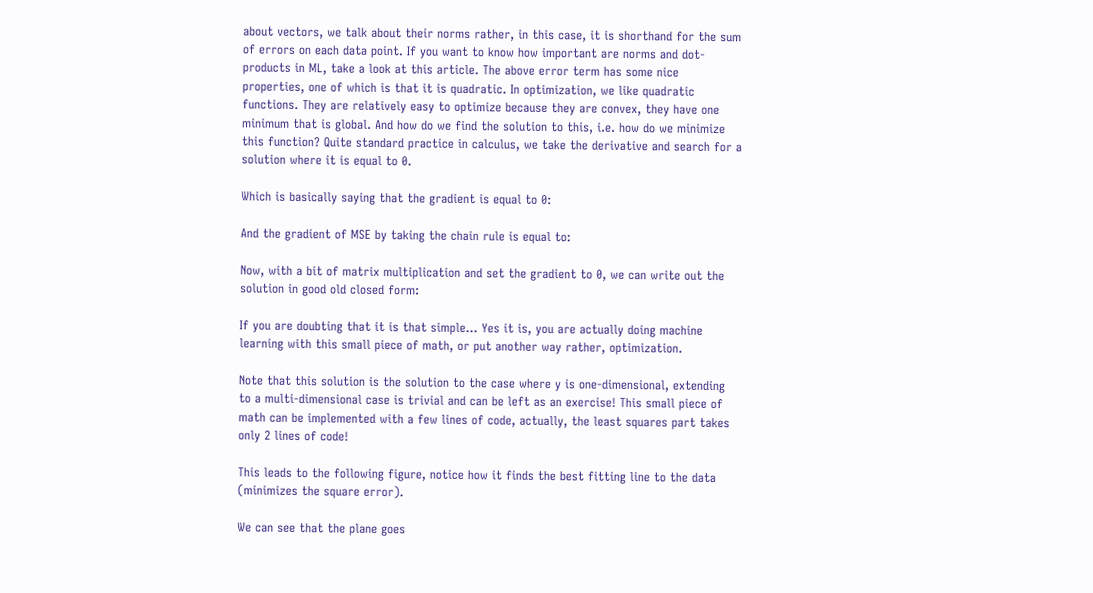about vectors, we talk about their norms rather, in this case, it is shorthand for the sum of errors on each data point. If you want to know how important are norms and dot-products in ML, take a look at this article. The above error term has some nice properties, one of which is that it is quadratic. In optimization, we like quadratic functions. They are relatively easy to optimize because they are convex, they have one minimum that is global. And how do we find the solution to this, i.e. how do we minimize this function? Quite standard practice in calculus, we take the derivative and search for a solution where it is equal to 0.

Which is basically saying that the gradient is equal to 0:

And the gradient of MSE by taking the chain rule is equal to:

Now, with a bit of matrix multiplication and set the gradient to 0, we can write out the solution in good old closed form:

If you are doubting that it is that simple… Yes it is, you are actually doing machine learning with this small piece of math, or put another way rather, optimization.

Note that this solution is the solution to the case where y is one-dimensional, extending to a multi-dimensional case is trivial and can be left as an exercise! This small piece of math can be implemented with a few lines of code, actually, the least squares part takes only 2 lines of code!

This leads to the following figure, notice how it finds the best fitting line to the data (minimizes the square error).

We can see that the plane goes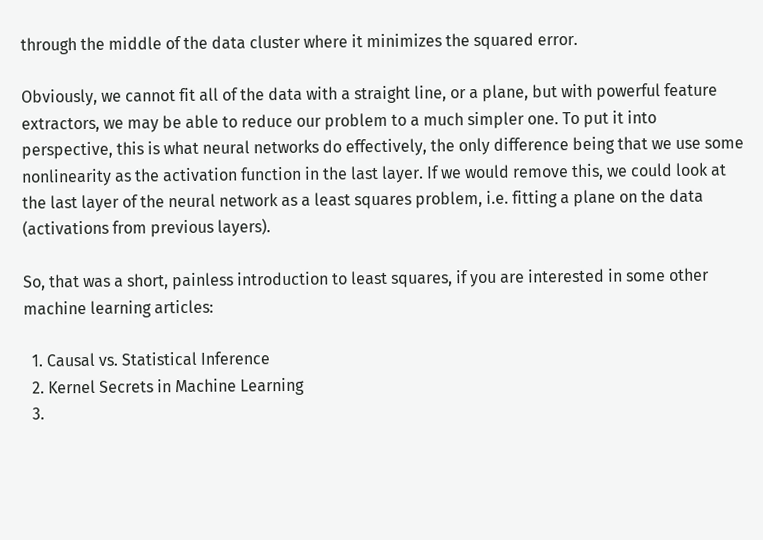through the middle of the data cluster where it minimizes the squared error.

Obviously, we cannot fit all of the data with a straight line, or a plane, but with powerful feature extractors, we may be able to reduce our problem to a much simpler one. To put it into perspective, this is what neural networks do effectively, the only difference being that we use some nonlinearity as the activation function in the last layer. If we would remove this, we could look at the last layer of the neural network as a least squares problem, i.e. fitting a plane on the data (activations from previous layers).

So, that was a short, painless introduction to least squares, if you are interested in some other machine learning articles:

  1. Causal vs. Statistical Inference
  2. Kernel Secrets in Machine Learning
  3.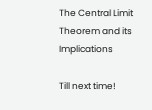The Central Limit Theorem and its Implications

Till next time!